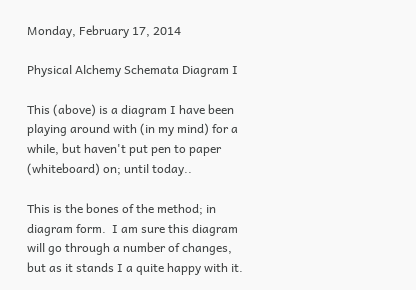Monday, February 17, 2014

Physical Alchemy Schemata Diagram I

This (above) is a diagram I have been playing around with (in my mind) for a while, but haven't put pen to paper (whiteboard) on; until today..

This is the bones of the method; in diagram form.  I am sure this diagram will go through a number of changes, but as it stands I a quite happy with it.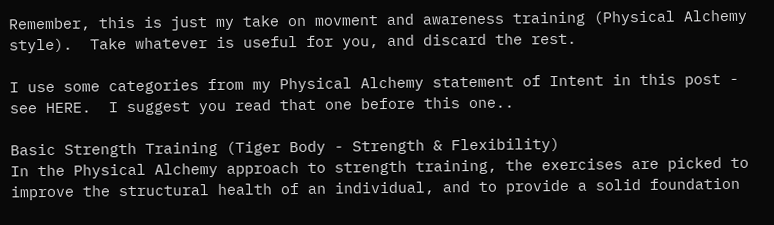Remember, this is just my take on movment and awareness training (Physical Alchemy style).  Take whatever is useful for you, and discard the rest.

I use some categories from my Physical Alchemy statement of Intent in this post - see HERE.  I suggest you read that one before this one..

Basic Strength Training (Tiger Body - Strength & Flexibility)
In the Physical Alchemy approach to strength training, the exercises are picked to improve the structural health of an individual, and to provide a solid foundation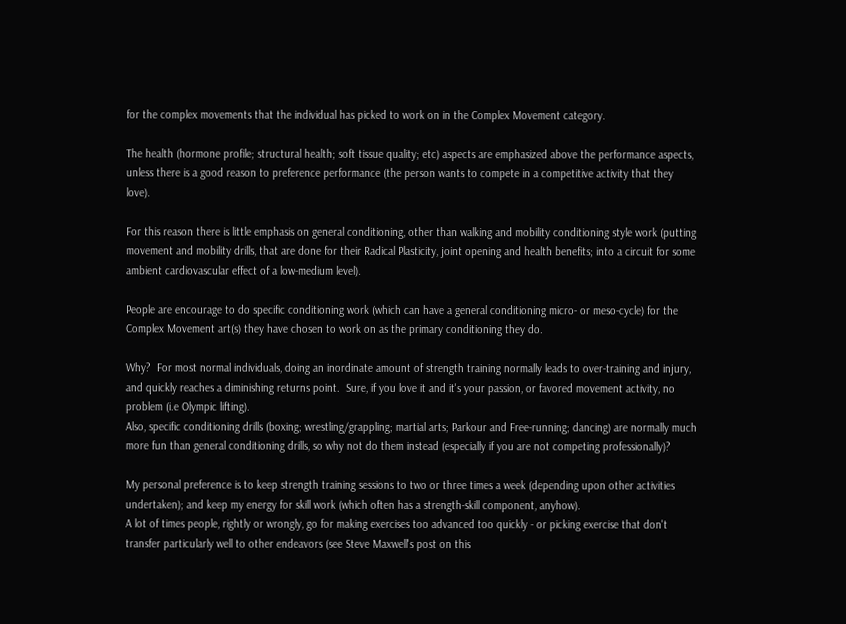for the complex movements that the individual has picked to work on in the Complex Movement category.

The health (hormone profile; structural health; soft tissue quality; etc) aspects are emphasized above the performance aspects, unless there is a good reason to preference performance (the person wants to compete in a competitive activity that they love).

For this reason there is little emphasis on general conditioning, other than walking and mobility conditioning style work (putting movement and mobility drills, that are done for their Radical Plasticity, joint opening and health benefits; into a circuit for some ambient cardiovascular effect of a low-medium level).

People are encourage to do specific conditioning work (which can have a general conditioning micro- or meso-cycle) for the Complex Movement art(s) they have chosen to work on as the primary conditioning they do.

Why?  For most normal individuals, doing an inordinate amount of strength training normally leads to over-training and injury, and quickly reaches a diminishing returns point.  Sure, if you love it and it's your passion, or favored movement activity, no problem (i.e Olympic lifting).
Also, specific conditioning drills (boxing; wrestling/grappling; martial arts; Parkour and Free-running; dancing) are normally much more fun than general conditioning drills, so why not do them instead (especially if you are not competing professionally)?

My personal preference is to keep strength training sessions to two or three times a week (depending upon other activities undertaken); and keep my energy for skill work (which often has a strength-skill component, anyhow).
A lot of times people, rightly or wrongly, go for making exercises too advanced too quickly - or picking exercise that don't transfer particularly well to other endeavors (see Steve Maxwell's post on this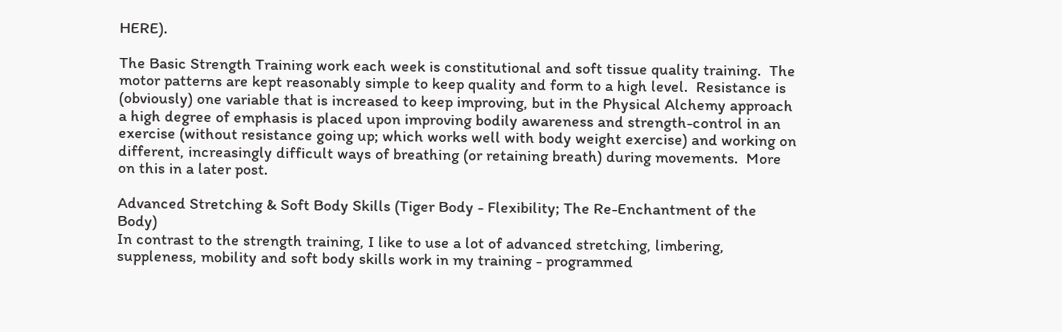HERE).

The Basic Strength Training work each week is constitutional and soft tissue quality training.  The motor patterns are kept reasonably simple to keep quality and form to a high level.  Resistance is (obviously) one variable that is increased to keep improving, but in the Physical Alchemy approach a high degree of emphasis is placed upon improving bodily awareness and strength-control in an exercise (without resistance going up; which works well with body weight exercise) and working on different, increasingly difficult ways of breathing (or retaining breath) during movements.  More on this in a later post.

Advanced Stretching & Soft Body Skills (Tiger Body - Flexibility; The Re-Enchantment of the Body)
In contrast to the strength training, I like to use a lot of advanced stretching, limbering, suppleness, mobility and soft body skills work in my training - programmed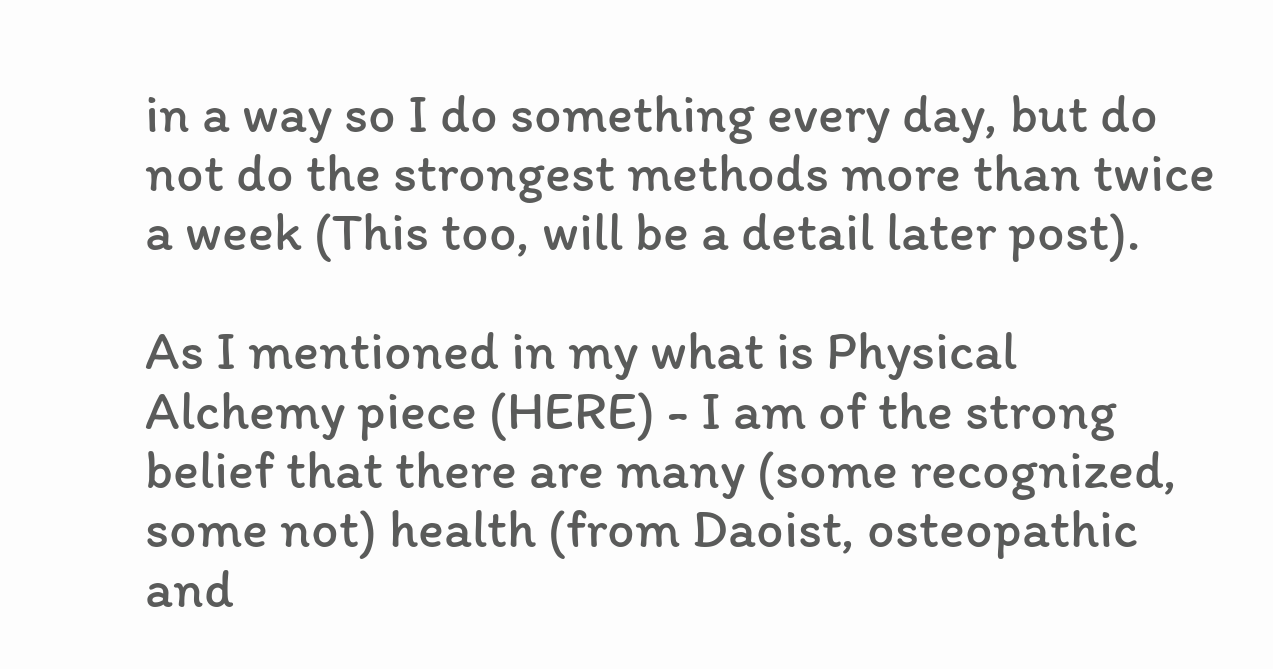in a way so I do something every day, but do not do the strongest methods more than twice a week (This too, will be a detail later post).

As I mentioned in my what is Physical Alchemy piece (HERE) - I am of the strong belief that there are many (some recognized, some not) health (from Daoist, osteopathic and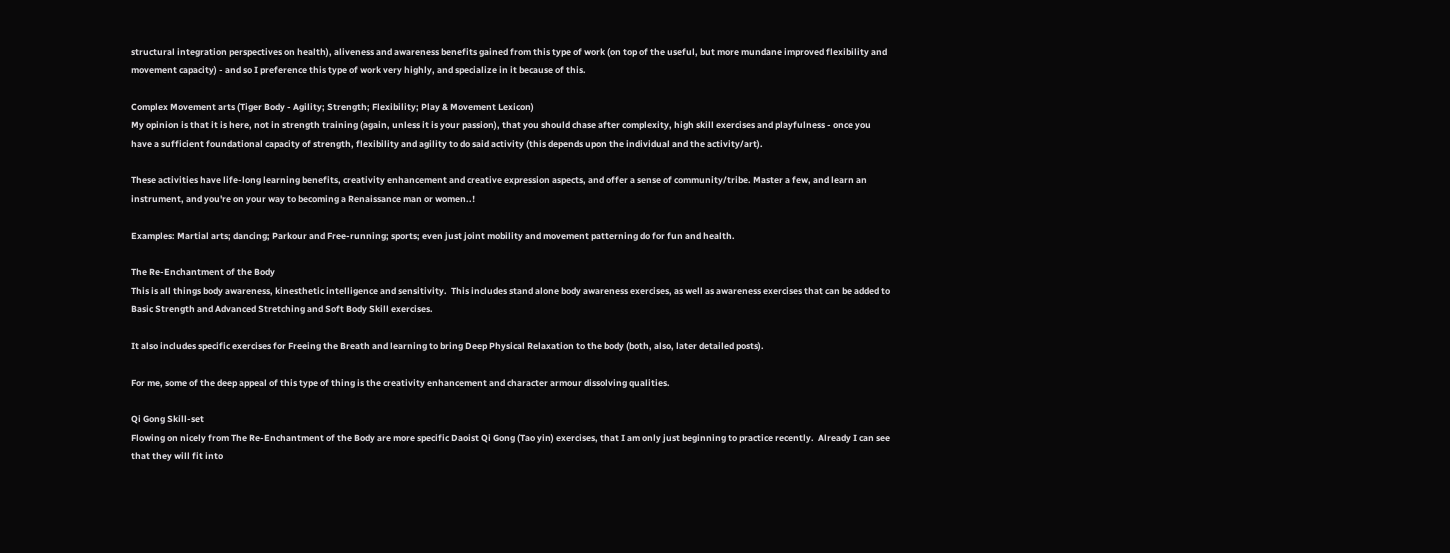structural integration perspectives on health), aliveness and awareness benefits gained from this type of work (on top of the useful, but more mundane improved flexibility and movement capacity) - and so I preference this type of work very highly, and specialize in it because of this.

Complex Movement arts (Tiger Body - Agility; Strength; Flexibility; Play & Movement Lexicon)
My opinion is that it is here, not in strength training (again, unless it is your passion), that you should chase after complexity, high skill exercises and playfulness - once you have a sufficient foundational capacity of strength, flexibility and agility to do said activity (this depends upon the individual and the activity/art).

These activities have life-long learning benefits, creativity enhancement and creative expression aspects, and offer a sense of community/tribe. Master a few, and learn an instrument, and you're on your way to becoming a Renaissance man or women..!

Examples: Martial arts; dancing; Parkour and Free-running; sports; even just joint mobility and movement patterning do for fun and health.

The Re-Enchantment of the Body
This is all things body awareness, kinesthetic intelligence and sensitivity.  This includes stand alone body awareness exercises, as well as awareness exercises that can be added to Basic Strength and Advanced Stretching and Soft Body Skill exercises.

It also includes specific exercises for Freeing the Breath and learning to bring Deep Physical Relaxation to the body (both, also, later detailed posts).

For me, some of the deep appeal of this type of thing is the creativity enhancement and character armour dissolving qualities.

Qi Gong Skill-set
Flowing on nicely from The Re-Enchantment of the Body are more specific Daoist Qi Gong (Tao yin) exercises, that I am only just beginning to practice recently.  Already I can see that they will fit into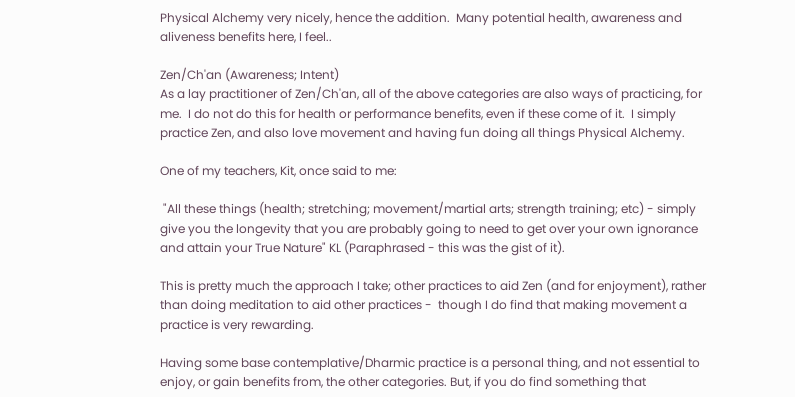Physical Alchemy very nicely, hence the addition.  Many potential health, awareness and aliveness benefits here, I feel..

Zen/Ch'an (Awareness; Intent)
As a lay practitioner of Zen/Ch'an, all of the above categories are also ways of practicing, for me.  I do not do this for health or performance benefits, even if these come of it.  I simply practice Zen, and also love movement and having fun doing all things Physical Alchemy.

One of my teachers, Kit, once said to me:

 "All these things (health; stretching; movement/martial arts; strength training; etc) - simply give you the longevity that you are probably going to need to get over your own ignorance and attain your True Nature" KL (Paraphrased - this was the gist of it).

This is pretty much the approach I take; other practices to aid Zen (and for enjoyment), rather than doing meditation to aid other practices -  though I do find that making movement a practice is very rewarding.

Having some base contemplative/Dharmic practice is a personal thing, and not essential to enjoy, or gain benefits from, the other categories. But, if you do find something that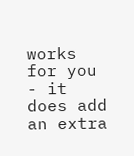works for you - it does add an extra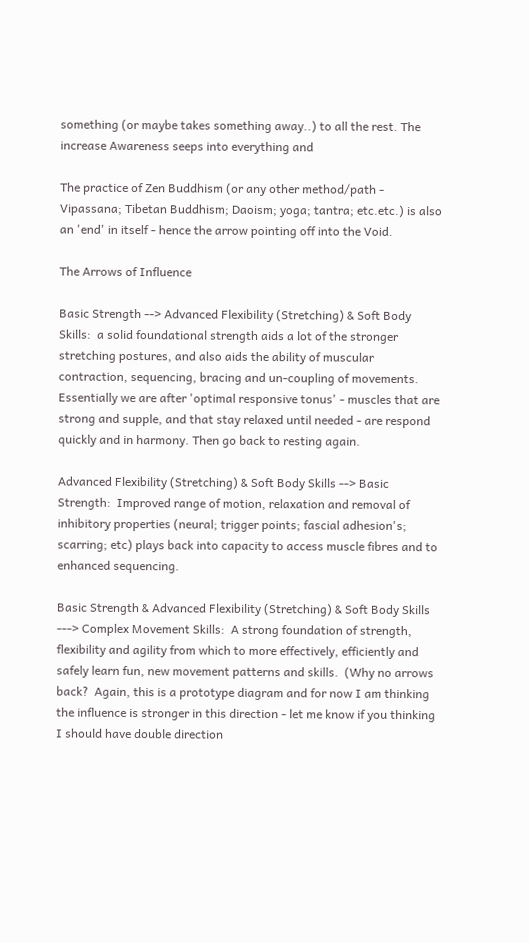something (or maybe takes something away..) to all the rest. The increase Awareness seeps into everything and

The practice of Zen Buddhism (or any other method/path - Vipassana; Tibetan Buddhism; Daoism; yoga; tantra; etc.etc.) is also an 'end' in itself - hence the arrow pointing off into the Void.

The Arrows of Influence

Basic Strength --> Advanced Flexibility (Stretching) & Soft Body Skills:  a solid foundational strength aids a lot of the stronger stretching postures, and also aids the ability of muscular contraction, sequencing, bracing and un-coupling of movements.  Essentially we are after 'optimal responsive tonus' - muscles that are strong and supple, and that stay relaxed until needed - are respond quickly and in harmony. Then go back to resting again.

Advanced Flexibility (Stretching) & Soft Body Skills --> Basic Strength:  Improved range of motion, relaxation and removal of inhibitory properties (neural; trigger points; fascial adhesion's; scarring; etc) plays back into capacity to access muscle fibres and to enhanced sequencing.

Basic Strength & Advanced Flexibility (Stretching) & Soft Body Skills ---> Complex Movement Skills:  A strong foundation of strength, flexibility and agility from which to more effectively, efficiently and safely learn fun, new movement patterns and skills.  (Why no arrows back?  Again, this is a prototype diagram and for now I am thinking the influence is stronger in this direction - let me know if you thinking I should have double direction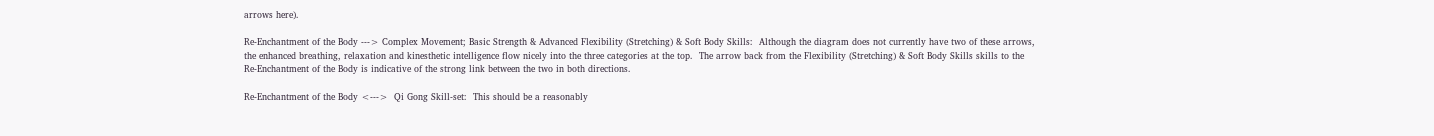arrows here).

Re-Enchantment of the Body ---> Complex Movement; Basic Strength & Advanced Flexibility (Stretching) & Soft Body Skills:  Although the diagram does not currently have two of these arrows, the enhanced breathing, relaxation and kinesthetic intelligence flow nicely into the three categories at the top.  The arrow back from the Flexibility (Stretching) & Soft Body Skills skills to the Re-Enchantment of the Body is indicative of the strong link between the two in both directions.

Re-Enchantment of the Body <--->  Qi Gong Skill-set:  This should be a reasonably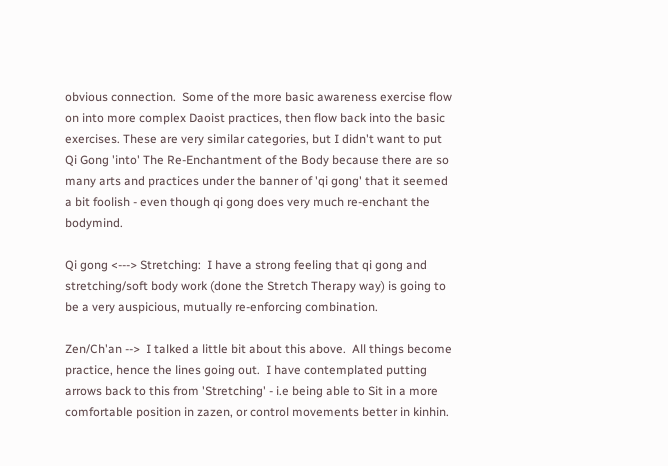obvious connection.  Some of the more basic awareness exercise flow on into more complex Daoist practices, then flow back into the basic exercises. These are very similar categories, but I didn't want to put Qi Gong 'into' The Re-Enchantment of the Body because there are so many arts and practices under the banner of 'qi gong' that it seemed a bit foolish - even though qi gong does very much re-enchant the bodymind.

Qi gong <---> Stretching:  I have a strong feeling that qi gong and stretching/soft body work (done the Stretch Therapy way) is going to be a very auspicious, mutually re-enforcing combination.

Zen/Ch'an -->  I talked a little bit about this above.  All things become practice, hence the lines going out.  I have contemplated putting arrows back to this from 'Stretching' - i.e being able to Sit in a more comfortable position in zazen, or control movements better in kinhin.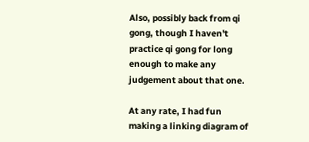Also, possibly back from qi gong, though I haven't practice qi gong for long enough to make any judgement about that one.

At any rate, I had fun making a linking diagram of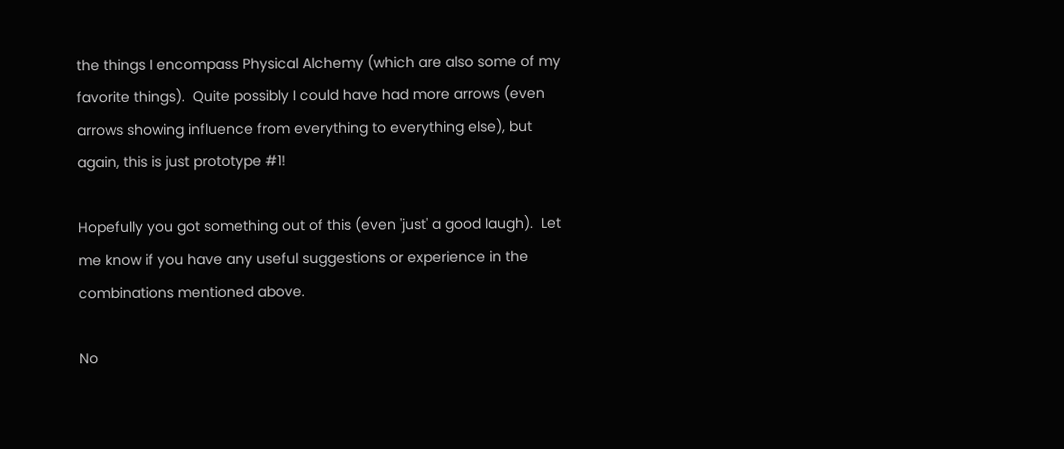the things I encompass Physical Alchemy (which are also some of my favorite things).  Quite possibly I could have had more arrows (even arrows showing influence from everything to everything else), but again, this is just prototype #1!

Hopefully you got something out of this (even 'just' a good laugh).  Let me know if you have any useful suggestions or experience in the combinations mentioned above.

No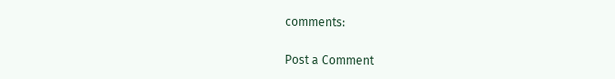comments:

Post a Comment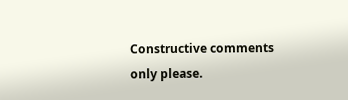Constructive comments only please.